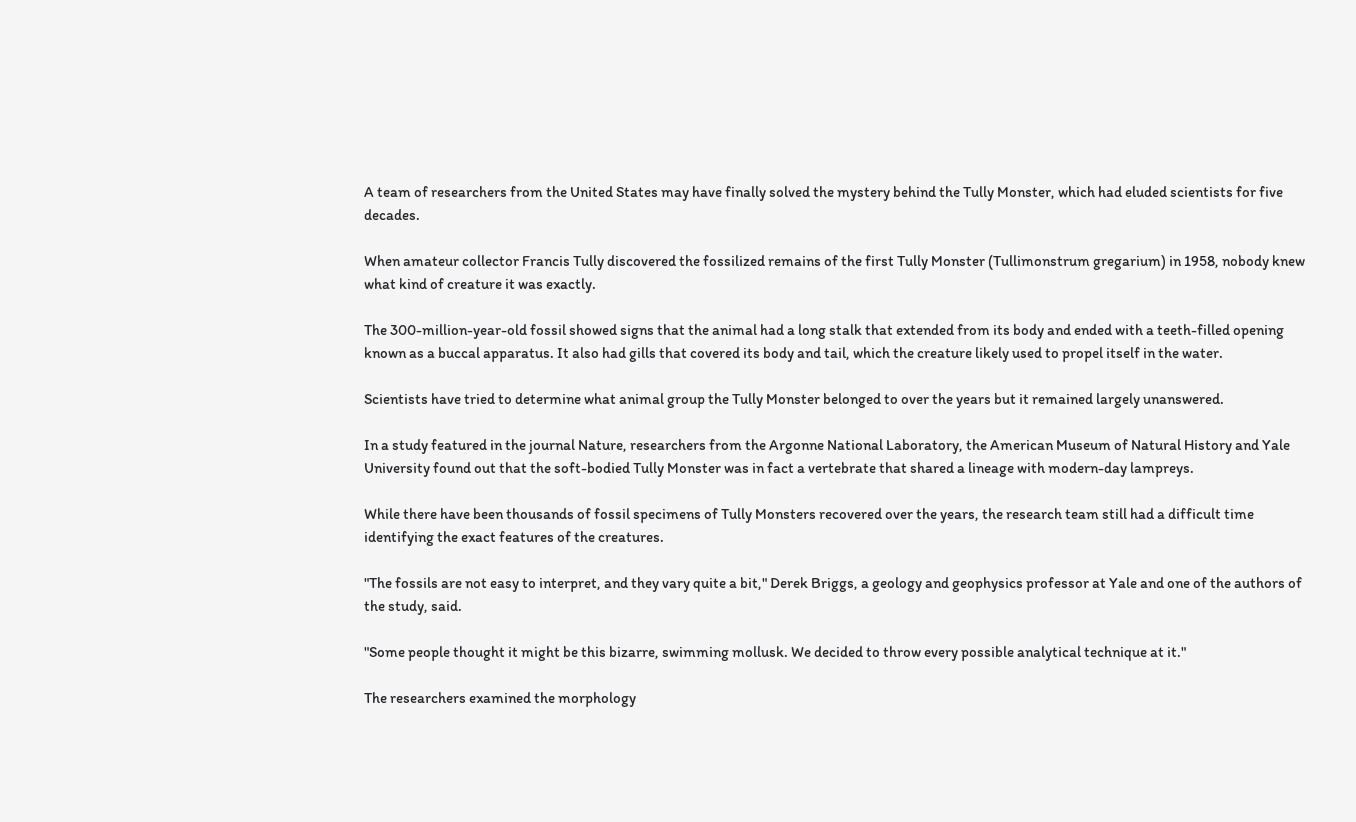A team of researchers from the United States may have finally solved the mystery behind the Tully Monster, which had eluded scientists for five decades.

When amateur collector Francis Tully discovered the fossilized remains of the first Tully Monster (Tullimonstrum gregarium) in 1958, nobody knew what kind of creature it was exactly.

The 300-million-year-old fossil showed signs that the animal had a long stalk that extended from its body and ended with a teeth-filled opening known as a buccal apparatus. It also had gills that covered its body and tail, which the creature likely used to propel itself in the water.

Scientists have tried to determine what animal group the Tully Monster belonged to over the years but it remained largely unanswered.

In a study featured in the journal Nature, researchers from the Argonne National Laboratory, the American Museum of Natural History and Yale University found out that the soft-bodied Tully Monster was in fact a vertebrate that shared a lineage with modern-day lampreys.

While there have been thousands of fossil specimens of Tully Monsters recovered over the years, the research team still had a difficult time identifying the exact features of the creatures.

"The fossils are not easy to interpret, and they vary quite a bit," Derek Briggs, a geology and geophysics professor at Yale and one of the authors of the study, said.

"Some people thought it might be this bizarre, swimming mollusk. We decided to throw every possible analytical technique at it."

The researchers examined the morphology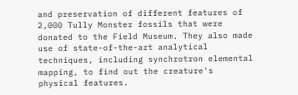and preservation of different features of 2,000 Tully Monster fossils that were donated to the Field Museum. They also made use of state-of-the-art analytical techniques, including synchrotron elemental mapping, to find out the creature's physical features.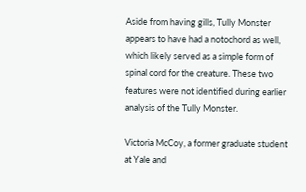Aside from having gills, Tully Monster appears to have had a notochord as well, which likely served as a simple form of spinal cord for the creature. These two features were not identified during earlier analysis of the Tully Monster.

Victoria McCoy, a former graduate student at Yale and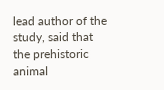lead author of the study, said that the prehistoric animal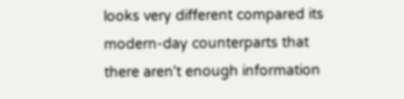looks very different compared its modern-day counterparts that there aren't enough information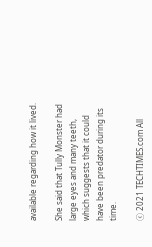available regarding how it lived.

She said that Tully Monster had large eyes and many teeth, which suggests that it could have been predator during its time.

ⓒ 2021 TECHTIMES.com All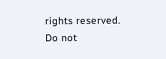rights reserved. Do not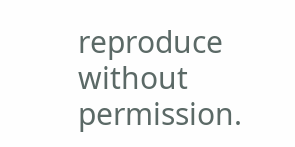reproduce without permission.